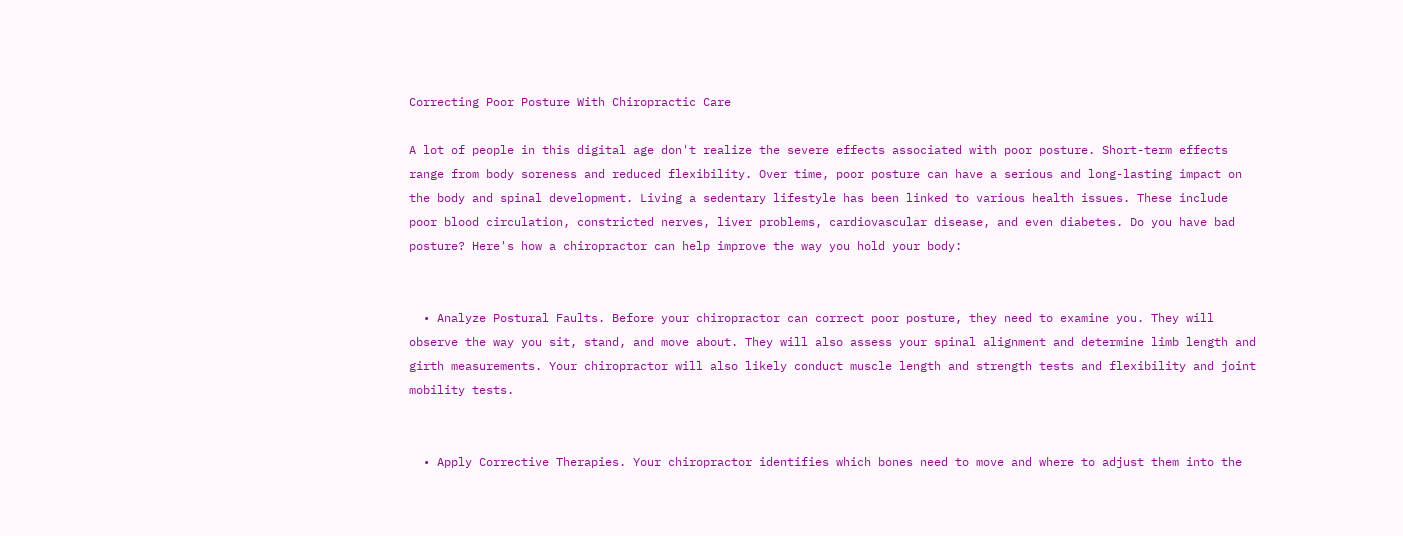Correcting Poor Posture With Chiropractic Care

A lot of people in this digital age don't realize the severe effects associated with poor posture. Short-term effects range from body soreness and reduced flexibility. Over time, poor posture can have a serious and long-lasting impact on the body and spinal development. Living a sedentary lifestyle has been linked to various health issues. These include poor blood circulation, constricted nerves, liver problems, cardiovascular disease, and even diabetes. Do you have bad posture? Here's how a chiropractor can help improve the way you hold your body:


  • Analyze Postural Faults. Before your chiropractor can correct poor posture, they need to examine you. They will observe the way you sit, stand, and move about. They will also assess your spinal alignment and determine limb length and girth measurements. Your chiropractor will also likely conduct muscle length and strength tests and flexibility and joint mobility tests.


  • Apply Corrective Therapies. Your chiropractor identifies which bones need to move and where to adjust them into the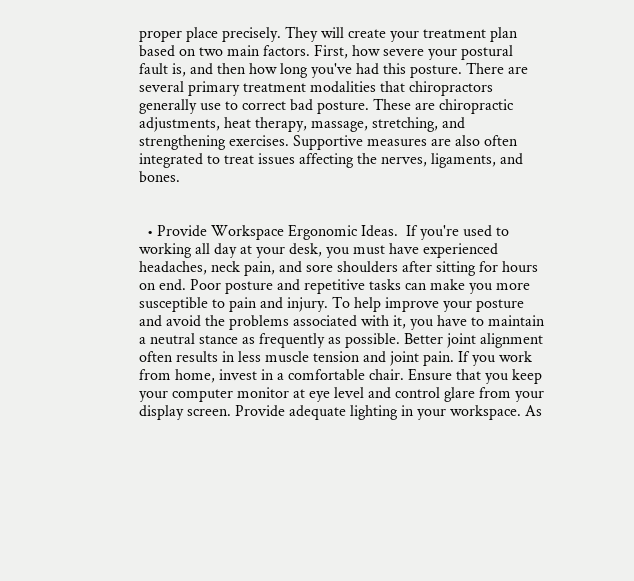proper place precisely. They will create your treatment plan based on two main factors. First, how severe your postural fault is, and then how long you've had this posture. There are several primary treatment modalities that chiropractors generally use to correct bad posture. These are chiropractic adjustments, heat therapy, massage, stretching, and strengthening exercises. Supportive measures are also often integrated to treat issues affecting the nerves, ligaments, and bones.


  • Provide Workspace Ergonomic Ideas.  If you're used to working all day at your desk, you must have experienced headaches, neck pain, and sore shoulders after sitting for hours on end. Poor posture and repetitive tasks can make you more susceptible to pain and injury. To help improve your posture and avoid the problems associated with it, you have to maintain a neutral stance as frequently as possible. Better joint alignment often results in less muscle tension and joint pain. If you work from home, invest in a comfortable chair. Ensure that you keep your computer monitor at eye level and control glare from your display screen. Provide adequate lighting in your workspace. As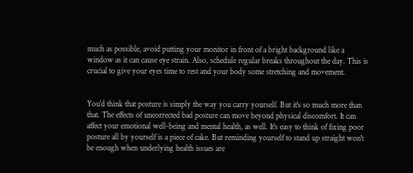much as possible, avoid putting your monitor in front of a bright background like a window as it can cause eye strain. Also, schedule regular breaks throughout the day. This is crucial to give your eyes time to rest and your body some stretching and movement.


You'd think that posture is simply the way you carry yourself. But it's so much more than that. The effects of uncorrected bad posture can move beyond physical discomfort. It can affect your emotional well-being and mental health, as well. It's easy to think of fixing poor posture all by yourself is a piece of cake. But reminding yourself to stand up straight won't be enough when underlying health issues are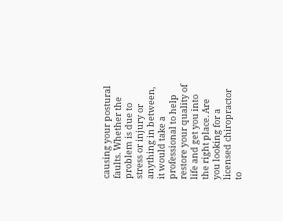causing your postural faults. Whether the problem is due to stress or injury or anything in between, it would take a professional to help restore your quality of life and get you into the right place. Are you looking for a licensed chiropractor to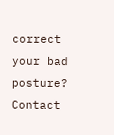correct your bad posture? Contact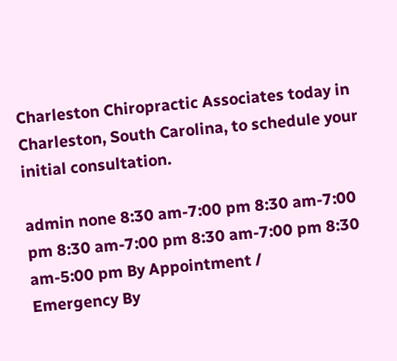Charleston Chiropractic Associates today in Charleston, South Carolina, to schedule your initial consultation.

admin none 8:30 am-7:00 pm 8:30 am-7:00 pm 8:30 am-7:00 pm 8:30 am-7:00 pm 8:30 am-5:00 pm By Appointment /
Emergency By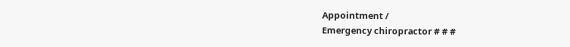Appointment /
Emergency chiropractor # # #